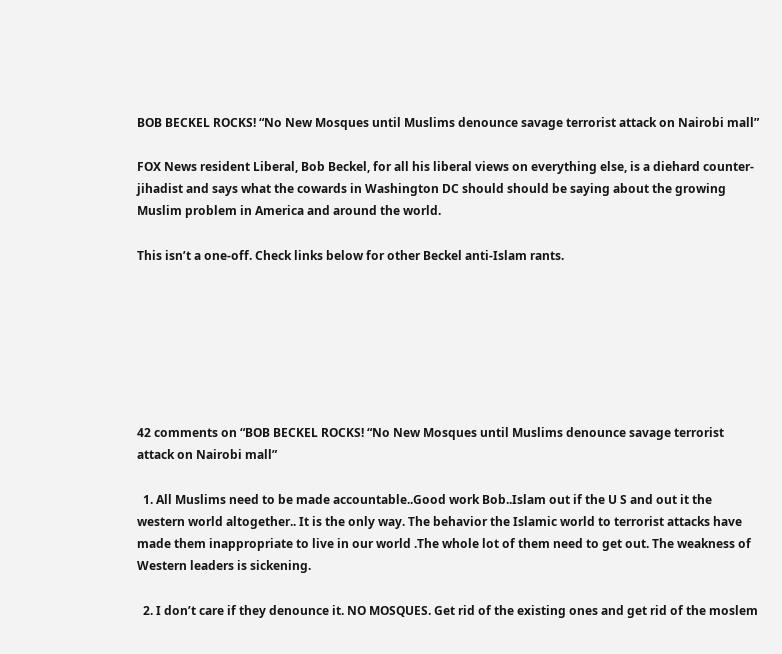BOB BECKEL ROCKS! “No New Mosques until Muslims denounce savage terrorist attack on Nairobi mall”

FOX News resident Liberal, Bob Beckel, for all his liberal views on everything else, is a diehard counter-jihadist and says what the cowards in Washington DC should should be saying about the growing Muslim problem in America and around the world.

This isn’t a one-off. Check links below for other Beckel anti-Islam rants.







42 comments on “BOB BECKEL ROCKS! “No New Mosques until Muslims denounce savage terrorist attack on Nairobi mall”

  1. All Muslims need to be made accountable..Good work Bob..Islam out if the U S and out it the western world altogether.. It is the only way. The behavior the Islamic world to terrorist attacks have made them inappropriate to live in our world .The whole lot of them need to get out. The weakness of Western leaders is sickening.

  2. I don’t care if they denounce it. NO MOSQUES. Get rid of the existing ones and get rid of the moslem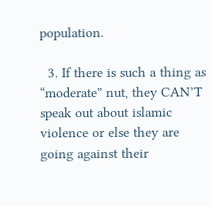population.

  3. If there is such a thing as “moderate” nut, they CAN’T speak out about islamic violence or else they are going against their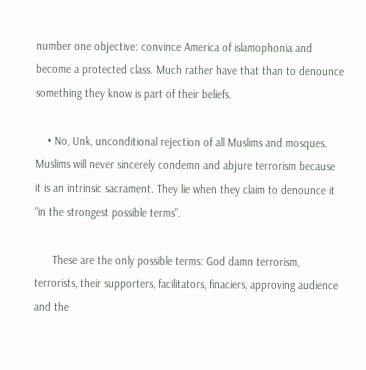number one objective: convince America of islamophonia and become a protected class. Much rather have that than to denounce something they know is part of their beliefs.

    • No, Unk, unconditional rejection of all Muslims and mosques. Muslims will never sincerely condemn and abjure terrorism because it is an intrinsic sacrament. They lie when they claim to denounce it “in the strongest possible terms”.

      These are the only possible terms: God damn terrorism, terrorists, their supporters, facilitators, finaciers, approving audience and the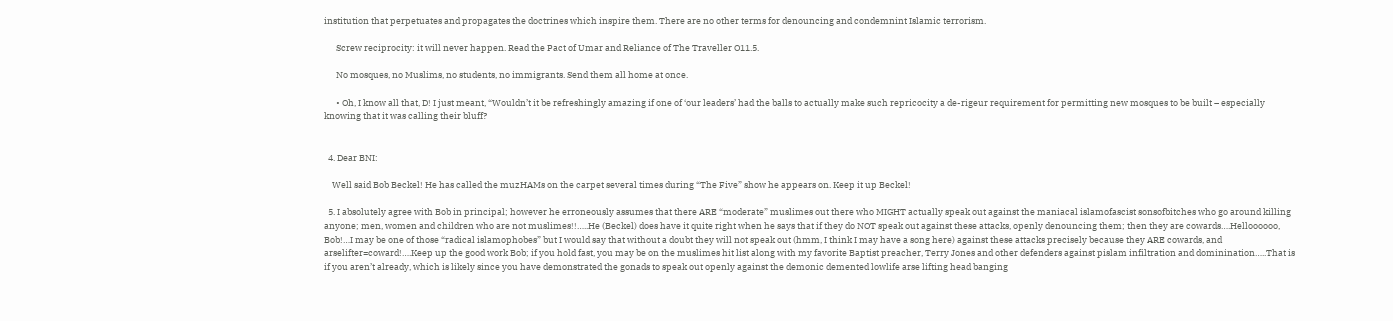institution that perpetuates and propagates the doctrines which inspire them. There are no other terms for denouncing and condemnint Islamic terrorism.

      Screw reciprocity: it will never happen. Read the Pact of Umar and Reliance of The Traveller O11.5.

      No mosques, no Muslims, no students, no immigrants. Send them all home at once.

      • Oh, I know all that, D! I just meant, “Wouldn’t it be refreshingly amazing if one of ‘our leaders’ had the balls to actually make such repricocity a de-rigeur requirement for permitting new mosques to be built – especially knowing that it was calling their bluff?


  4. Dear BNI:

    Well said Bob Beckel! He has called the muzHAMs on the carpet several times during “The Five” show he appears on. Keep it up Beckel!

  5. I absolutely agree with Bob in principal; however he erroneously assumes that there ARE “moderate” muslimes out there who MIGHT actually speak out against the maniacal islamofascist sonsofbitches who go around killing anyone; men, women and children who are not muslimes!!…..He (Beckel) does have it quite right when he says that if they do NOT speak out against these attacks, openly denouncing them; then they are cowards….Helloooooo, Bob!…I may be one of those “radical islamophobes” but I would say that without a doubt they will not speak out (hmm, I think I may have a song here) against these attacks precisely because they ARE cowards, and arselifter=coward!….Keep up the good work Bob; if you hold fast, you may be on the muslimes hit list along with my favorite Baptist preacher, Terry Jones and other defenders against pislam infiltration and dominination…..That is if you aren’t already, which is likely since you have demonstrated the gonads to speak out openly against the demonic demented lowlife arse lifting head banging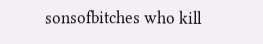sonsofbitches who kill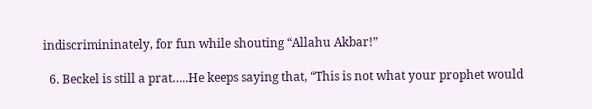indiscrimininately, for fun while shouting “Allahu Akbar!”

  6. Beckel is still a prat…..He keeps saying that, “This is not what your prophet would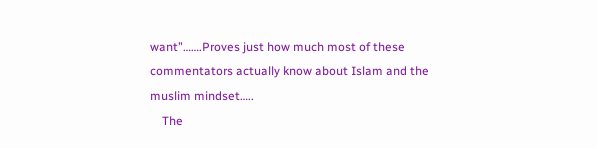want”…….Proves just how much most of these commentators actually know about Islam and the muslim mindset…..
    The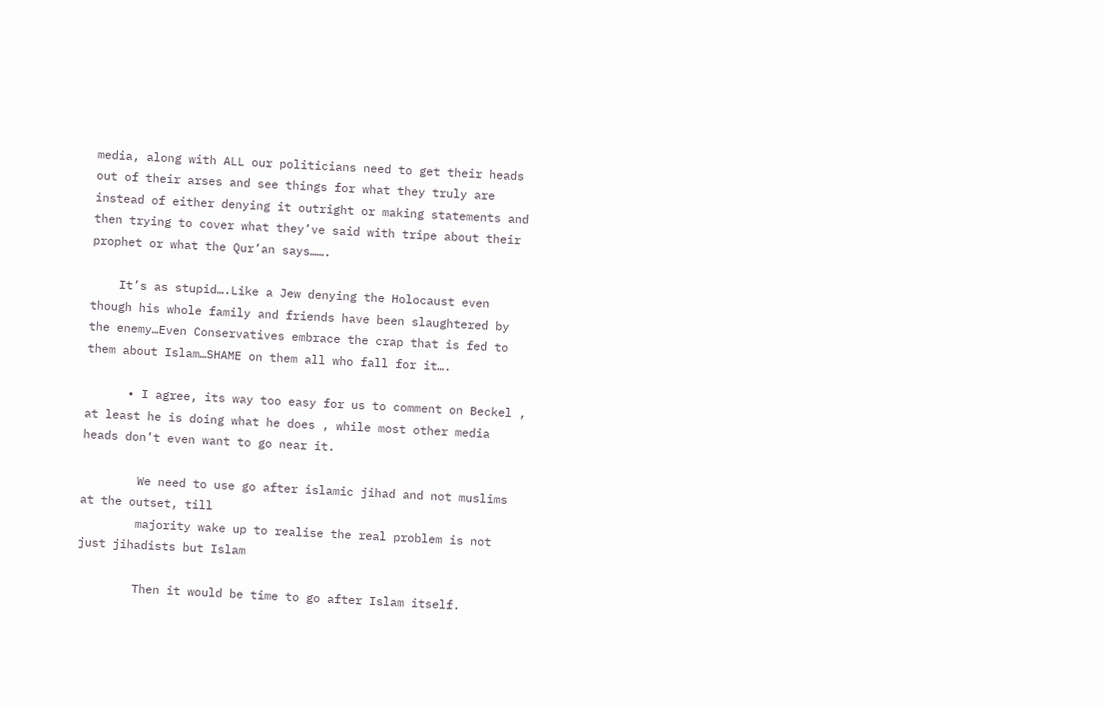media, along with ALL our politicians need to get their heads out of their arses and see things for what they truly are instead of either denying it outright or making statements and then trying to cover what they’ve said with tripe about their prophet or what the Qur’an says…….

    It’s as stupid….Like a Jew denying the Holocaust even though his whole family and friends have been slaughtered by the enemy…Even Conservatives embrace the crap that is fed to them about Islam…SHAME on them all who fall for it….

      • I agree, its way too easy for us to comment on Beckel , at least he is doing what he does , while most other media heads don’t even want to go near it.

        We need to use go after islamic jihad and not muslims at the outset, till
        majority wake up to realise the real problem is not just jihadists but Islam

        Then it would be time to go after Islam itself.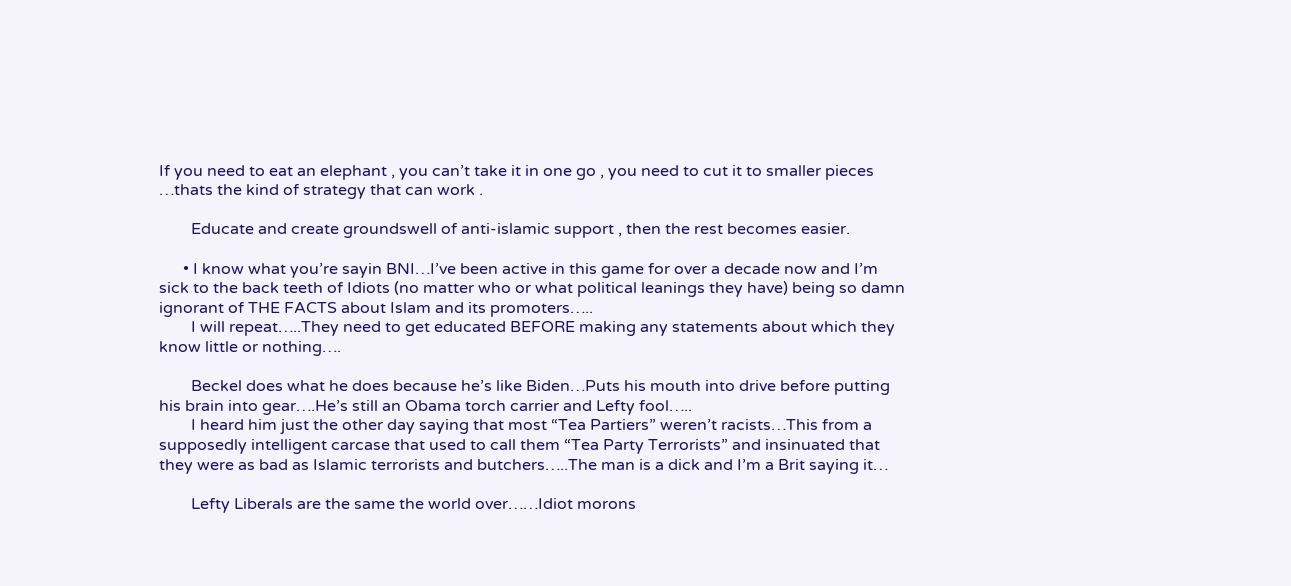If you need to eat an elephant , you can’t take it in one go , you need to cut it to smaller pieces …thats the kind of strategy that can work .

        Educate and create groundswell of anti-islamic support , then the rest becomes easier.

      • I know what you’re sayin BNI…I’ve been active in this game for over a decade now and I’m sick to the back teeth of Idiots (no matter who or what political leanings they have) being so damn ignorant of THE FACTS about Islam and its promoters…..
        I will repeat…..They need to get educated BEFORE making any statements about which they know little or nothing….

        Beckel does what he does because he’s like Biden…Puts his mouth into drive before putting his brain into gear….He’s still an Obama torch carrier and Lefty fool…..
        I heard him just the other day saying that most “Tea Partiers” weren’t racists…This from a supposedly intelligent carcase that used to call them “Tea Party Terrorists” and insinuated that they were as bad as Islamic terrorists and butchers…..The man is a dick and I’m a Brit saying it…

        Lefty Liberals are the same the world over……Idiot morons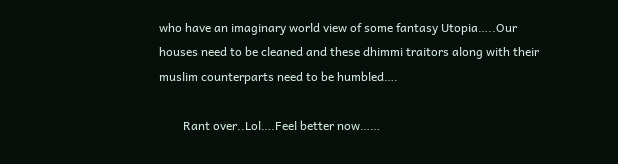who have an imaginary world view of some fantasy Utopia…..Our houses need to be cleaned and these dhimmi traitors along with their muslim counterparts need to be humbled….

        Rant over..Lol….Feel better now……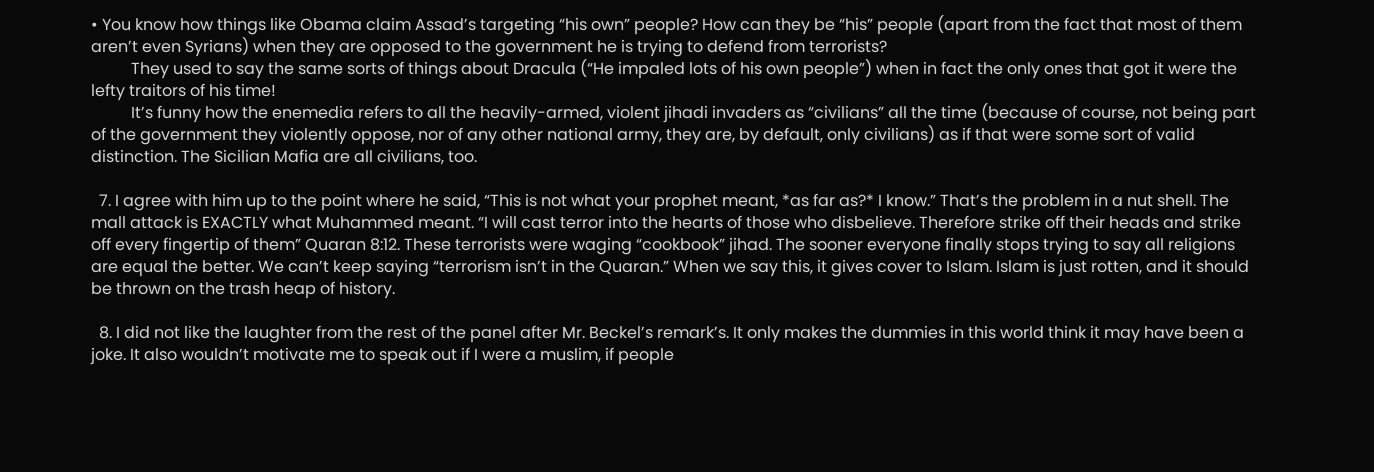• You know how things like Obama claim Assad’s targeting “his own” people? How can they be “his” people (apart from the fact that most of them aren’t even Syrians) when they are opposed to the government he is trying to defend from terrorists?
          They used to say the same sorts of things about Dracula (“He impaled lots of his own people”) when in fact the only ones that got it were the lefty traitors of his time!
          It’s funny how the enemedia refers to all the heavily-armed, violent jihadi invaders as “civilians” all the time (because of course, not being part of the government they violently oppose, nor of any other national army, they are, by default, only civilians) as if that were some sort of valid distinction. The Sicilian Mafia are all civilians, too.

  7. I agree with him up to the point where he said, “This is not what your prophet meant, *as far as?* I know.” That’s the problem in a nut shell. The mall attack is EXACTLY what Muhammed meant. “I will cast terror into the hearts of those who disbelieve. Therefore strike off their heads and strike off every fingertip of them” Quaran 8:12. These terrorists were waging “cookbook” jihad. The sooner everyone finally stops trying to say all religions are equal the better. We can’t keep saying “terrorism isn’t in the Quaran.” When we say this, it gives cover to Islam. Islam is just rotten, and it should be thrown on the trash heap of history.

  8. I did not like the laughter from the rest of the panel after Mr. Beckel’s remark’s. It only makes the dummies in this world think it may have been a joke. It also wouldn’t motivate me to speak out if I were a muslim, if people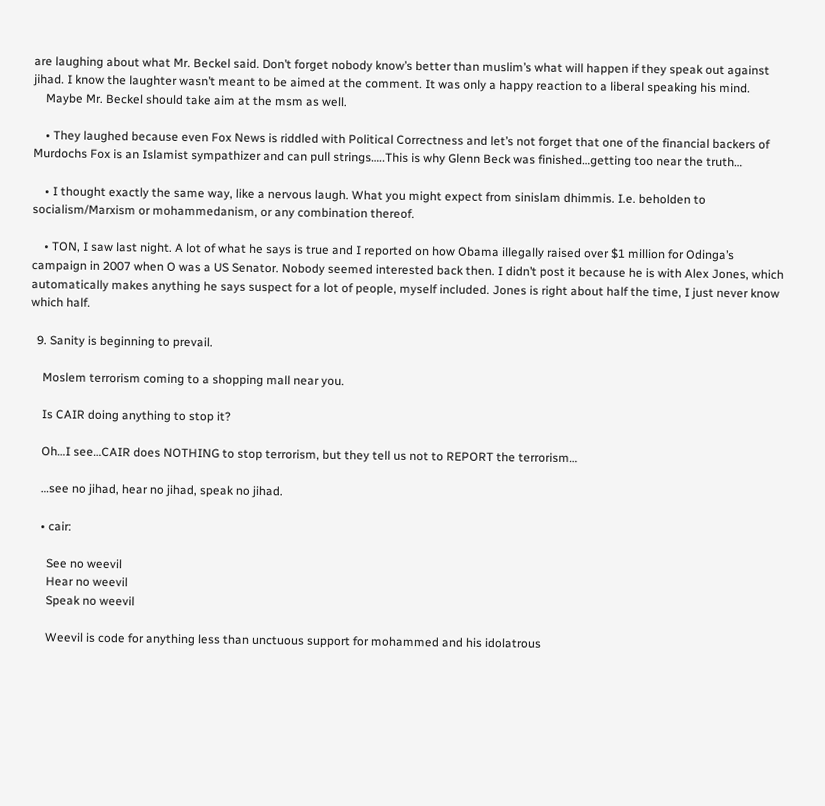are laughing about what Mr. Beckel said. Don’t forget nobody know’s better than muslim’s what will happen if they speak out against jihad. I know the laughter wasn’t meant to be aimed at the comment. It was only a happy reaction to a liberal speaking his mind.
    Maybe Mr. Beckel should take aim at the msm as well.

    • They laughed because even Fox News is riddled with Political Correctness and let’s not forget that one of the financial backers of Murdochs Fox is an Islamist sympathizer and can pull strings…..This is why Glenn Beck was finished…getting too near the truth…

    • I thought exactly the same way, like a nervous laugh. What you might expect from sinislam dhimmis. I.e. beholden to socialism/Marxism or mohammedanism, or any combination thereof.

    • TON, I saw last night. A lot of what he says is true and I reported on how Obama illegally raised over $1 million for Odinga’s campaign in 2007 when O was a US Senator. Nobody seemed interested back then. I didn’t post it because he is with Alex Jones, which automatically makes anything he says suspect for a lot of people, myself included. Jones is right about half the time, I just never know which half.

  9. Sanity is beginning to prevail.

    Moslem terrorism coming to a shopping mall near you.

    Is CAIR doing anything to stop it?

    Oh…I see…CAIR does NOTHING to stop terrorism, but they tell us not to REPORT the terrorism…

    …see no jihad, hear no jihad, speak no jihad.

    • cair:

      See no weevil
      Hear no weevil
      Speak no weevil

      Weevil is code for anything less than unctuous support for mohammed and his idolatrous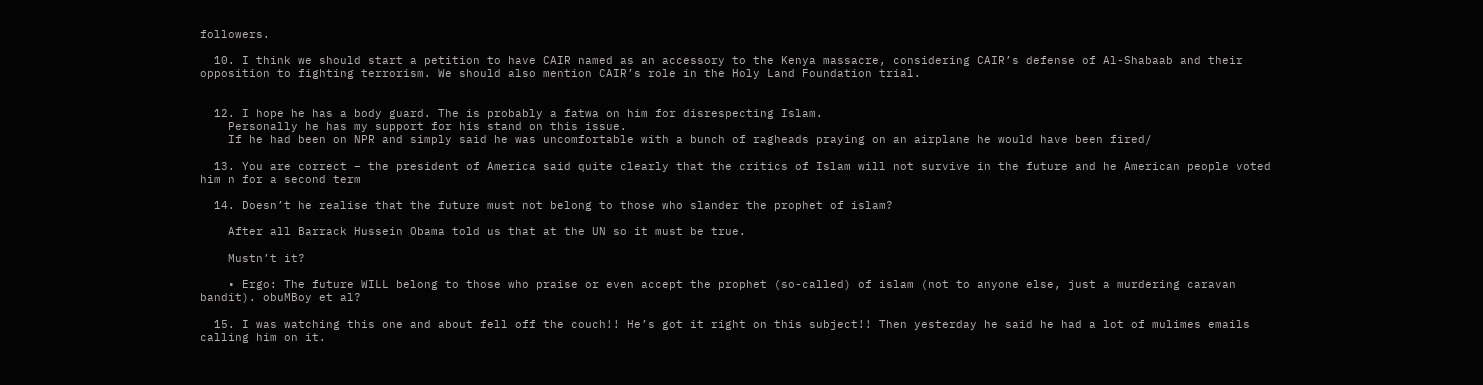followers.

  10. I think we should start a petition to have CAIR named as an accessory to the Kenya massacre, considering CAIR’s defense of Al-Shabaab and their opposition to fighting terrorism. We should also mention CAIR’s role in the Holy Land Foundation trial.


  12. I hope he has a body guard. The is probably a fatwa on him for disrespecting Islam.
    Personally he has my support for his stand on this issue.
    If he had been on NPR and simply said he was uncomfortable with a bunch of ragheads praying on an airplane he would have been fired/

  13. You are correct – the president of America said quite clearly that the critics of Islam will not survive in the future and he American people voted him n for a second term

  14. Doesn’t he realise that the future must not belong to those who slander the prophet of islam?

    After all Barrack Hussein Obama told us that at the UN so it must be true.

    Mustn’t it?

    • Ergo: The future WILL belong to those who praise or even accept the prophet (so-called) of islam (not to anyone else, just a murdering caravan bandit). obuMBoy et al?

  15. I was watching this one and about fell off the couch!! He’s got it right on this subject!! Then yesterday he said he had a lot of mulimes emails calling him on it.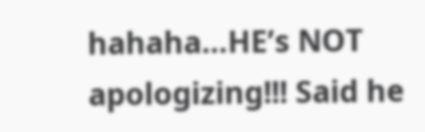hahaha…HE’s NOT apologizing!!! Said he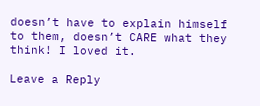doesn’t have to explain himself to them, doesn’t CARE what they think! I loved it.

Leave a Reply